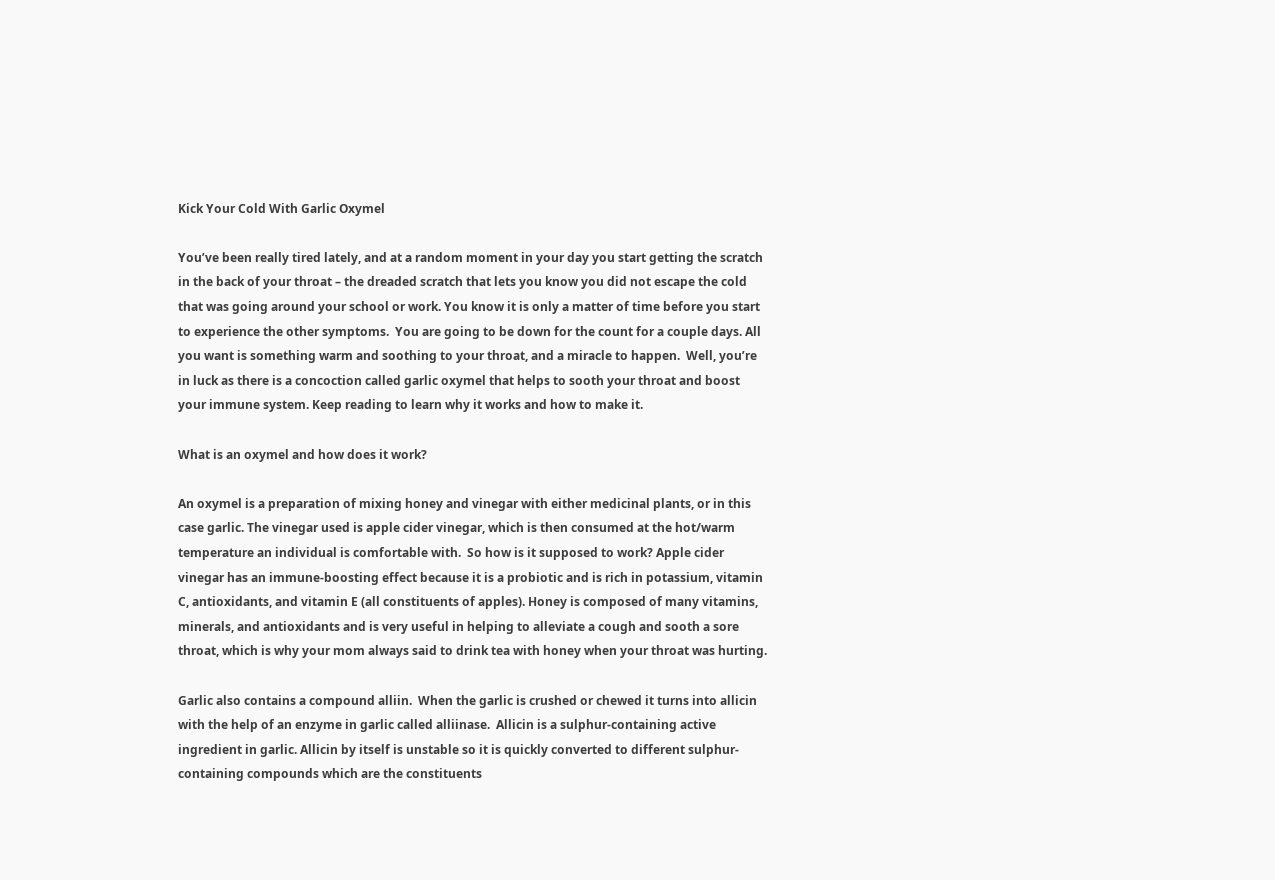Kick Your Cold With Garlic Oxymel

You’ve been really tired lately, and at a random moment in your day you start getting the scratch in the back of your throat – the dreaded scratch that lets you know you did not escape the cold that was going around your school or work. You know it is only a matter of time before you start to experience the other symptoms.  You are going to be down for the count for a couple days. All you want is something warm and soothing to your throat, and a miracle to happen.  Well, you’re in luck as there is a concoction called garlic oxymel that helps to sooth your throat and boost your immune system. Keep reading to learn why it works and how to make it.

What is an oxymel and how does it work?

An oxymel is a preparation of mixing honey and vinegar with either medicinal plants, or in this case garlic. The vinegar used is apple cider vinegar, which is then consumed at the hot/warm temperature an individual is comfortable with.  So how is it supposed to work? Apple cider vinegar has an immune-boosting effect because it is a probiotic and is rich in potassium, vitamin C, antioxidants, and vitamin E (all constituents of apples). Honey is composed of many vitamins, minerals, and antioxidants and is very useful in helping to alleviate a cough and sooth a sore throat, which is why your mom always said to drink tea with honey when your throat was hurting.

Garlic also contains a compound alliin.  When the garlic is crushed or chewed it turns into allicin with the help of an enzyme in garlic called alliinase.  Allicin is a sulphur-containing active ingredient in garlic. Allicin by itself is unstable so it is quickly converted to different sulphur-containing compounds which are the constituents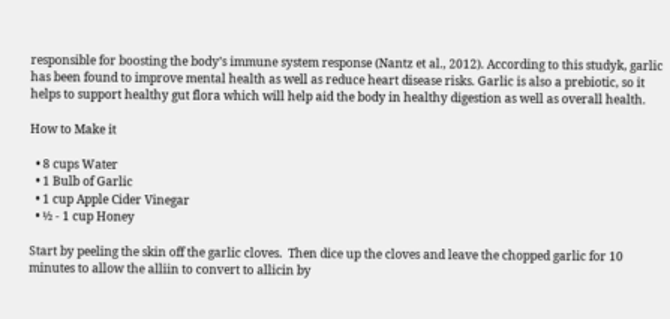responsible for boosting the body’s immune system response (Nantz et al., 2012). According to this studyk, garlic has been found to improve mental health as well as reduce heart disease risks. Garlic is also a prebiotic, so it helps to support healthy gut flora which will help aid the body in healthy digestion as well as overall health.

How to Make it

  • 8 cups Water
  • 1 Bulb of Garlic
  • 1 cup Apple Cider Vinegar
  • ½ - 1 cup Honey

Start by peeling the skin off the garlic cloves.  Then dice up the cloves and leave the chopped garlic for 10 minutes to allow the alliin to convert to allicin by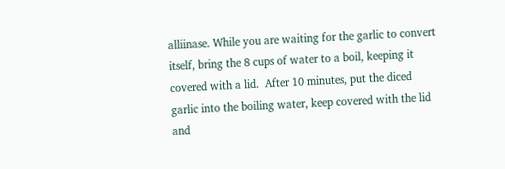alliinase. While you are waiting for the garlic to convert itself, bring the 8 cups of water to a boil, keeping it covered with a lid.  After 10 minutes, put the diced garlic into the boiling water, keep covered with the lid and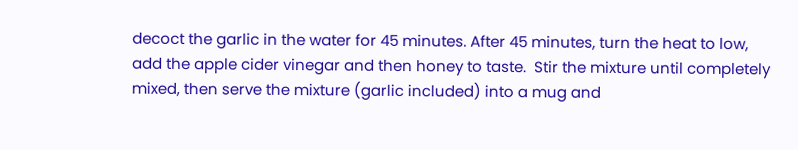decoct the garlic in the water for 45 minutes. After 45 minutes, turn the heat to low, add the apple cider vinegar and then honey to taste.  Stir the mixture until completely mixed, then serve the mixture (garlic included) into a mug and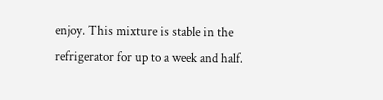enjoy. This mixture is stable in the refrigerator for up to a week and half.